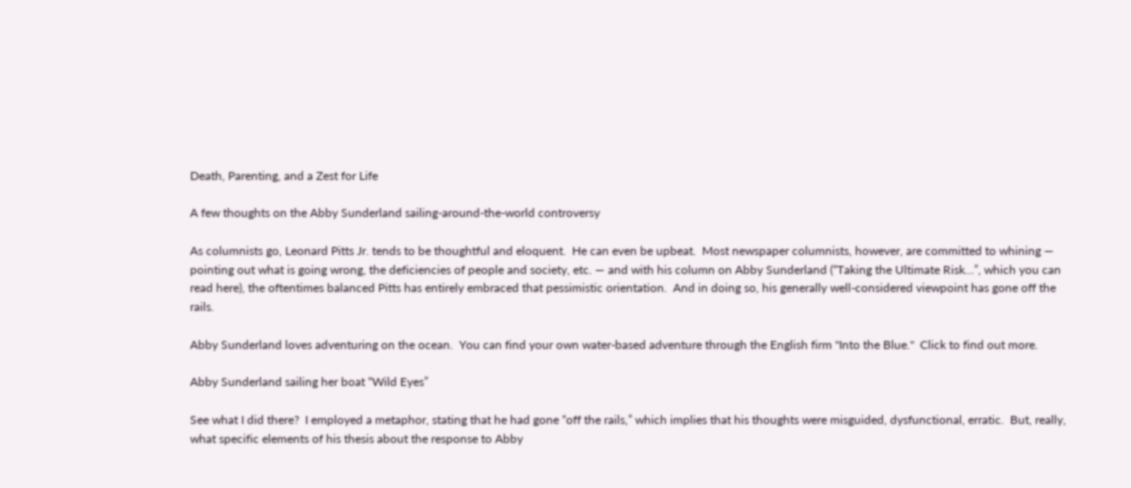Death, Parenting, and a Zest for Life

A few thoughts on the Abby Sunderland sailing-around-the-world controversy

As columnists go, Leonard Pitts Jr. tends to be thoughtful and eloquent.  He can even be upbeat.  Most newspaper columnists, however, are committed to whining — pointing out what is going wrong, the deficiencies of people and society, etc. — and with his column on Abby Sunderland (“Taking the Ultimate Risk…”, which you can read here), the oftentimes balanced Pitts has entirely embraced that pessimistic orientation.  And in doing so, his generally well-considered viewpoint has gone off the rails.

Abby Sunderland loves adventuring on the ocean.  You can find your own water-based adventure through the English firm "Into the Blue."  Click to find out more.

Abby Sunderland sailing her boat “Wild Eyes”

See what I did there?  I employed a metaphor, stating that he had gone “off the rails,” which implies that his thoughts were misguided, dysfunctional, erratic.  But, really, what specific elements of his thesis about the response to Abby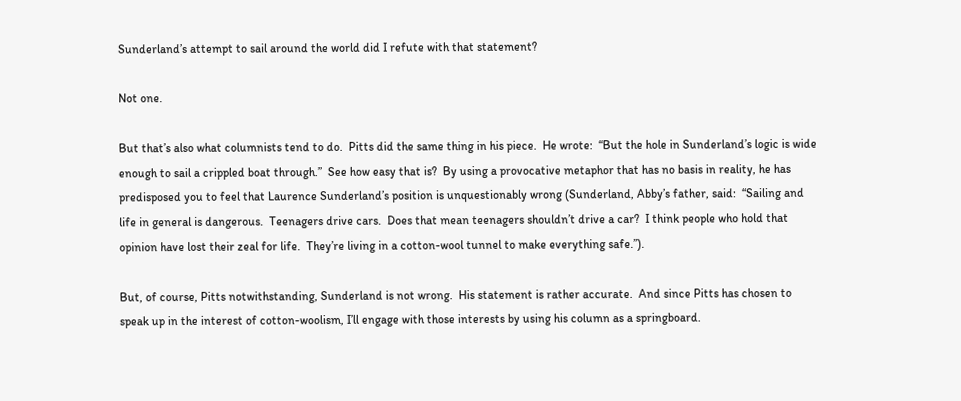Sunderland’s attempt to sail around the world did I refute with that statement?

Not one.

But that’s also what columnists tend to do.  Pitts did the same thing in his piece.  He wrote:  “But the hole in Sunderland’s logic is wide enough to sail a crippled boat through.”  See how easy that is?  By using a provocative metaphor that has no basis in reality, he has predisposed you to feel that Laurence Sunderland’s position is unquestionably wrong (Sunderland, Abby’s father, said:  “Sailing and life in general is dangerous.  Teenagers drive cars.  Does that mean teenagers shouldn’t drive a car?  I think people who hold that opinion have lost their zeal for life.  They’re living in a cotton-wool tunnel to make everything safe.”).

But, of course, Pitts notwithstanding, Sunderland is not wrong.  His statement is rather accurate.  And since Pitts has chosen to speak up in the interest of cotton-woolism, I’ll engage with those interests by using his column as a springboard.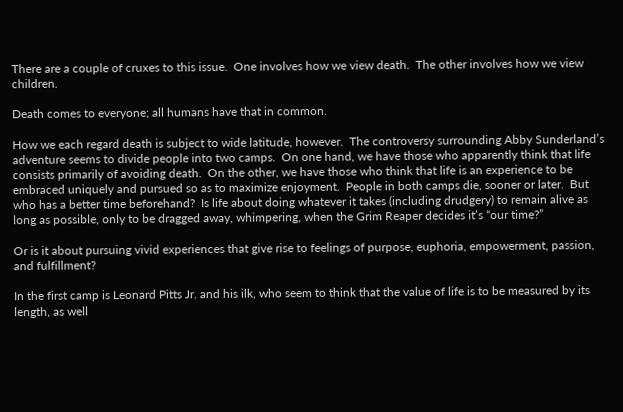There are a couple of cruxes to this issue.  One involves how we view death.  The other involves how we view children.

Death comes to everyone; all humans have that in common.

How we each regard death is subject to wide latitude, however.  The controversy surrounding Abby Sunderland’s adventure seems to divide people into two camps.  On one hand, we have those who apparently think that life consists primarily of avoiding death.  On the other, we have those who think that life is an experience to be embraced uniquely and pursued so as to maximize enjoyment.  People in both camps die, sooner or later.  But who has a better time beforehand?  Is life about doing whatever it takes (including drudgery) to remain alive as long as possible, only to be dragged away, whimpering, when the Grim Reaper decides it’s “our time?”

Or is it about pursuing vivid experiences that give rise to feelings of purpose, euphoria, empowerment, passion, and fulfillment?

In the first camp is Leonard Pitts Jr. and his ilk, who seem to think that the value of life is to be measured by its length, as well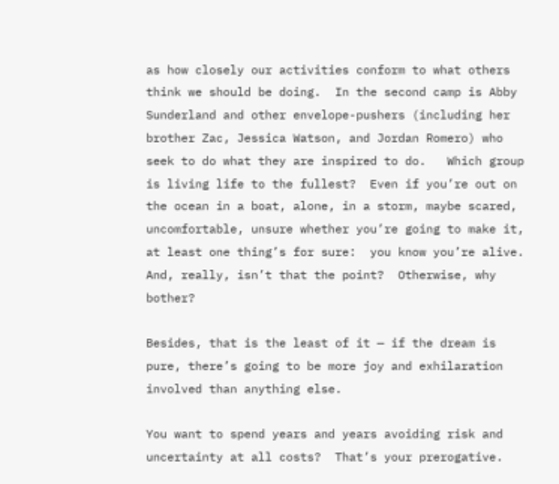as how closely our activities conform to what others think we should be doing.  In the second camp is Abby Sunderland and other envelope-pushers (including her brother Zac, Jessica Watson, and Jordan Romero) who seek to do what they are inspired to do.   Which group is living life to the fullest?  Even if you’re out on the ocean in a boat, alone, in a storm, maybe scared, uncomfortable, unsure whether you’re going to make it, at least one thing’s for sure:  you know you’re alive.  And, really, isn’t that the point?  Otherwise, why bother?

Besides, that is the least of it — if the dream is pure, there’s going to be more joy and exhilaration involved than anything else.

You want to spend years and years avoiding risk and uncertainty at all costs?  That’s your prerogative.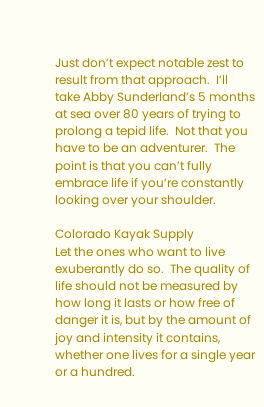Just don’t expect notable zest to result from that approach.  I’ll take Abby Sunderland’s 5 months at sea over 80 years of trying to prolong a tepid life.  Not that you have to be an adventurer.  The point is that you can’t fully embrace life if you’re constantly looking over your shoulder.

Colorado Kayak Supply
Let the ones who want to live exuberantly do so.  The quality of life should not be measured by how long it lasts or how free of danger it is, but by the amount of joy and intensity it contains, whether one lives for a single year or a hundred.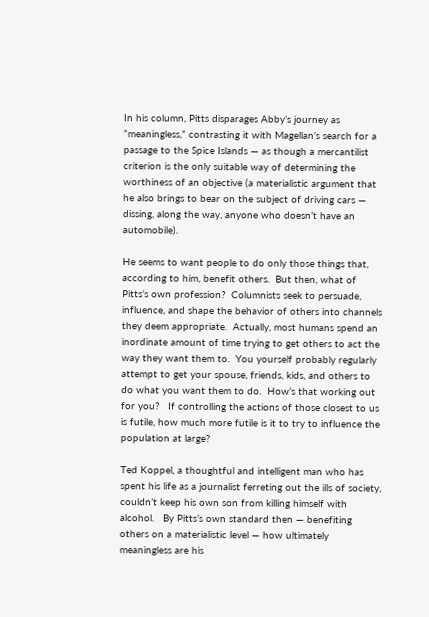In his column, Pitts disparages Abby’s journey as “meaningless,” contrasting it with Magellan’s search for a passage to the Spice Islands — as though a mercantilist criterion is the only suitable way of determining the worthiness of an objective (a materialistic argument that he also brings to bear on the subject of driving cars — dissing, along the way, anyone who doesn’t have an automobile).

He seems to want people to do only those things that, according to him, benefit others.  But then, what of Pitts’s own profession?  Columnists seek to persuade, influence, and shape the behavior of others into channels they deem appropriate.  Actually, most humans spend an inordinate amount of time trying to get others to act the way they want them to.  You yourself probably regularly attempt to get your spouse, friends, kids, and others to do what you want them to do.  How’s that working out for you?   If controlling the actions of those closest to us is futile, how much more futile is it to try to influence the population at large?

Ted Koppel, a thoughtful and intelligent man who has spent his life as a journalist ferreting out the ills of society, couldn’t keep his own son from killing himself with alcohol.   By Pitts’s own standard then — benefiting others on a materialistic level — how ultimately meaningless are his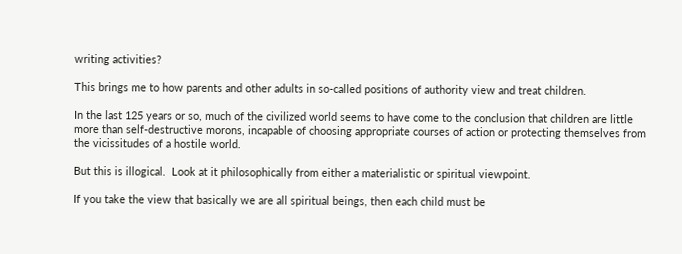writing activities?

This brings me to how parents and other adults in so-called positions of authority view and treat children.

In the last 125 years or so, much of the civilized world seems to have come to the conclusion that children are little more than self-destructive morons, incapable of choosing appropriate courses of action or protecting themselves from the vicissitudes of a hostile world.

But this is illogical.  Look at it philosophically from either a materialistic or spiritual viewpoint.

If you take the view that basically we are all spiritual beings, then each child must be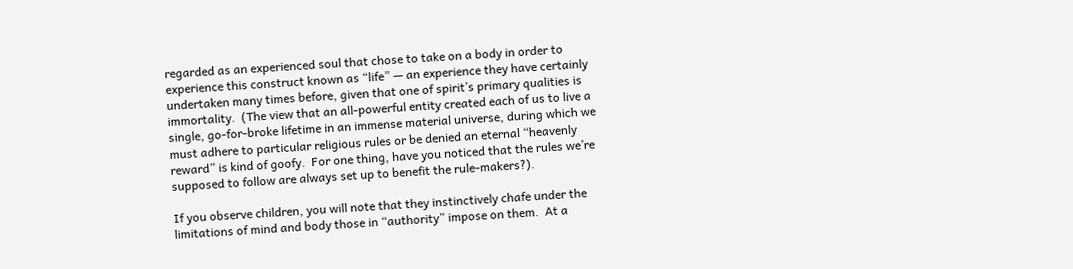regarded as an experienced soul that chose to take on a body in order to experience this construct known as “life” — an experience they have certainly undertaken many times before, given that one of spirit’s primary qualities is immortality.  (The view that an all-powerful entity created each of us to live a single, go-for-broke lifetime in an immense material universe, during which we must adhere to particular religious rules or be denied an eternal “heavenly reward” is kind of goofy.  For one thing, have you noticed that the rules we’re supposed to follow are always set up to benefit the rule-makers?).

If you observe children, you will note that they instinctively chafe under the limitations of mind and body those in “authority” impose on them.  At a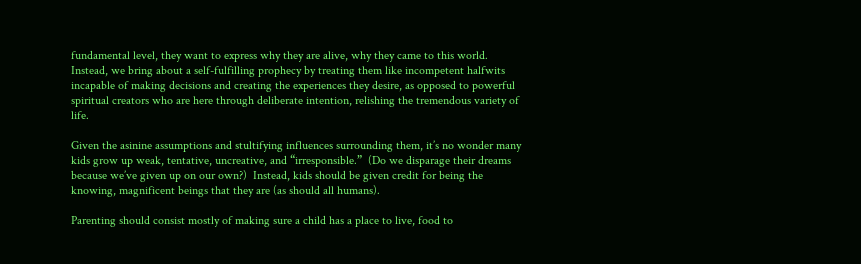fundamental level, they want to express why they are alive, why they came to this world.  Instead, we bring about a self-fulfilling prophecy by treating them like incompetent halfwits incapable of making decisions and creating the experiences they desire, as opposed to powerful spiritual creators who are here through deliberate intention, relishing the tremendous variety of life.

Given the asinine assumptions and stultifying influences surrounding them, it’s no wonder many kids grow up weak, tentative, uncreative, and “irresponsible.”  (Do we disparage their dreams because we’ve given up on our own?)  Instead, kids should be given credit for being the knowing, magnificent beings that they are (as should all humans).

Parenting should consist mostly of making sure a child has a place to live, food to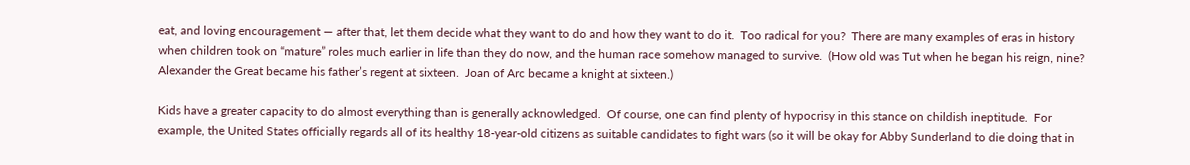eat, and loving encouragement — after that, let them decide what they want to do and how they want to do it.  Too radical for you?  There are many examples of eras in history when children took on “mature” roles much earlier in life than they do now, and the human race somehow managed to survive.  (How old was Tut when he began his reign, nine?  Alexander the Great became his father’s regent at sixteen.  Joan of Arc became a knight at sixteen.)

Kids have a greater capacity to do almost everything than is generally acknowledged.  Of course, one can find plenty of hypocrisy in this stance on childish ineptitude.  For example, the United States officially regards all of its healthy 18-year-old citizens as suitable candidates to fight wars (so it will be okay for Abby Sunderland to die doing that in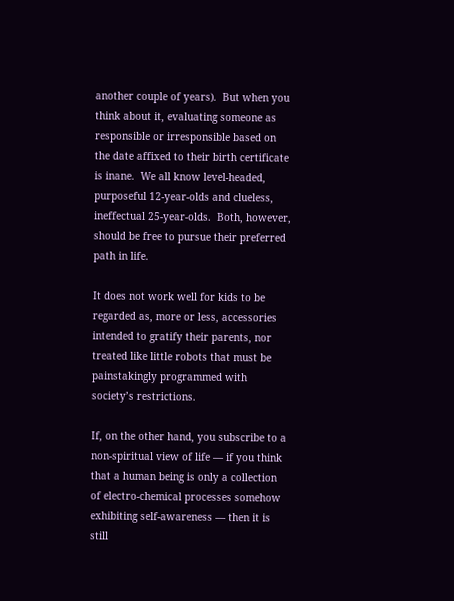another couple of years).  But when you think about it, evaluating someone as responsible or irresponsible based on the date affixed to their birth certificate is inane.  We all know level-headed, purposeful 12-year-olds and clueless, ineffectual 25-year-olds.  Both, however, should be free to pursue their preferred path in life.

It does not work well for kids to be regarded as, more or less, accessories intended to gratify their parents, nor treated like little robots that must be painstakingly programmed with society’s restrictions.

If, on the other hand, you subscribe to a non-spiritual view of life — if you think that a human being is only a collection of electro-chemical processes somehow exhibiting self-awareness — then it is still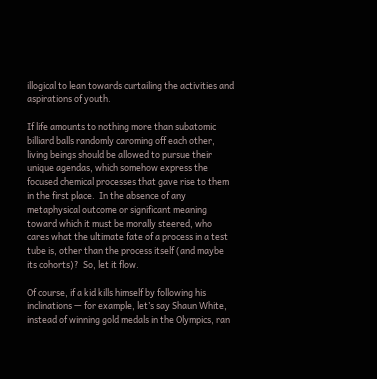illogical to lean towards curtailing the activities and aspirations of youth.

If life amounts to nothing more than subatomic billiard balls randomly caroming off each other, living beings should be allowed to pursue their unique agendas, which somehow express the focused chemical processes that gave rise to them in the first place.  In the absence of any metaphysical outcome or significant meaning toward which it must be morally steered, who cares what the ultimate fate of a process in a test tube is, other than the process itself (and maybe its cohorts)?  So, let it flow.

Of course, if a kid kills himself by following his inclinations — for example, let’s say Shaun White, instead of winning gold medals in the Olympics, ran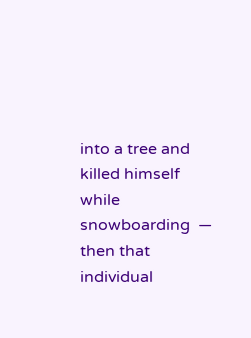into a tree and killed himself while snowboarding  — then that individual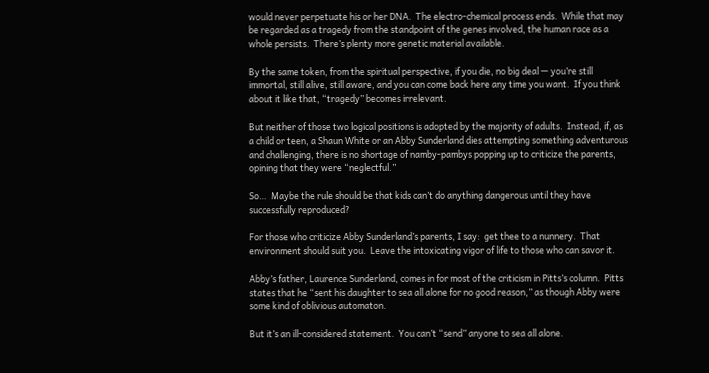would never perpetuate his or her DNA.  The electro-chemical process ends.  While that may be regarded as a tragedy from the standpoint of the genes involved, the human race as a whole persists.  There’s plenty more genetic material available.

By the same token, from the spiritual perspective, if you die, no big deal — you’re still immortal, still alive, still aware, and you can come back here any time you want.  If you think about it like that, “tragedy” becomes irrelevant.

But neither of those two logical positions is adopted by the majority of adults.  Instead, if, as a child or teen, a Shaun White or an Abby Sunderland dies attempting something adventurous and challenging, there is no shortage of namby-pambys popping up to criticize the parents, opining that they were “neglectful.”

So…  Maybe the rule should be that kids can’t do anything dangerous until they have successfully reproduced?

For those who criticize Abby Sunderland’s parents, I say:  get thee to a nunnery.  That environment should suit you.  Leave the intoxicating vigor of life to those who can savor it.

Abby’s father, Laurence Sunderland, comes in for most of the criticism in Pitts’s column.  Pitts states that he “sent his daughter to sea all alone for no good reason,” as though Abby were some kind of oblivious automaton.

But it’s an ill-considered statement.  You can’t “send” anyone to sea all alone.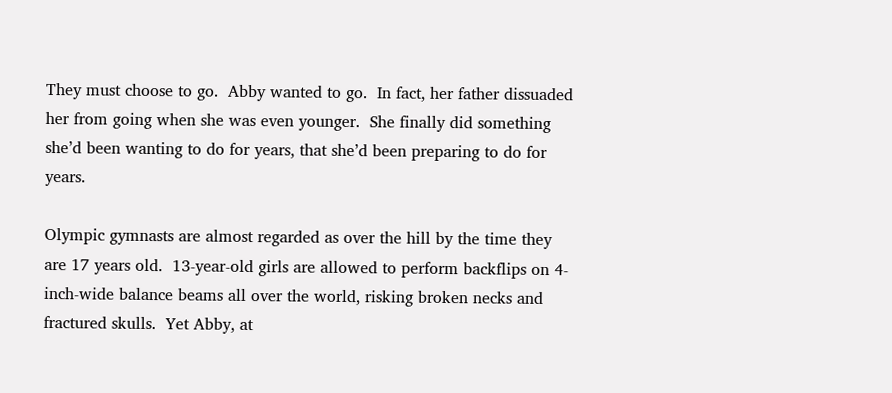They must choose to go.  Abby wanted to go.  In fact, her father dissuaded her from going when she was even younger.  She finally did something she’d been wanting to do for years, that she’d been preparing to do for years.

Olympic gymnasts are almost regarded as over the hill by the time they are 17 years old.  13-year-old girls are allowed to perform backflips on 4-inch-wide balance beams all over the world, risking broken necks and fractured skulls.  Yet Abby, at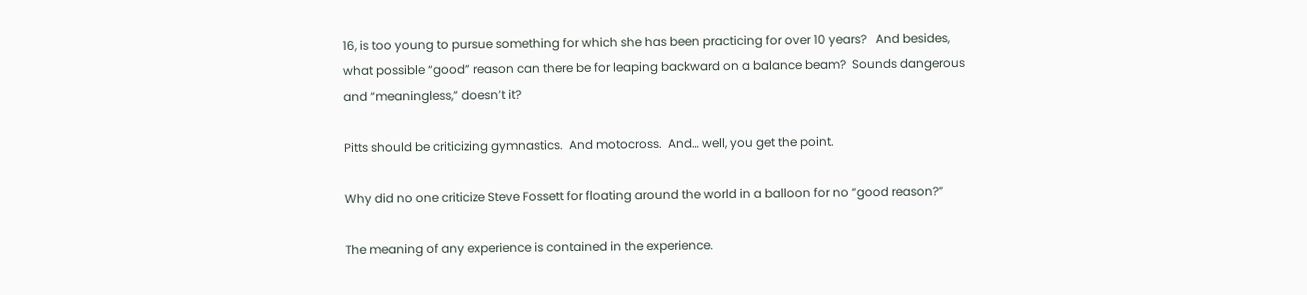16, is too young to pursue something for which she has been practicing for over 10 years?   And besides, what possible “good” reason can there be for leaping backward on a balance beam?  Sounds dangerous and “meaningless,” doesn’t it?

Pitts should be criticizing gymnastics.  And motocross.  And… well, you get the point.

Why did no one criticize Steve Fossett for floating around the world in a balloon for no “good reason?”

The meaning of any experience is contained in the experience.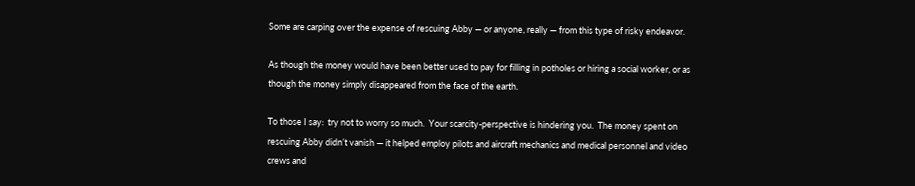Some are carping over the expense of rescuing Abby — or anyone, really — from this type of risky endeavor.

As though the money would have been better used to pay for filling in potholes or hiring a social worker, or as though the money simply disappeared from the face of the earth.

To those I say:  try not to worry so much.  Your scarcity-perspective is hindering you.  The money spent on rescuing Abby didn’t vanish — it helped employ pilots and aircraft mechanics and medical personnel and video crews and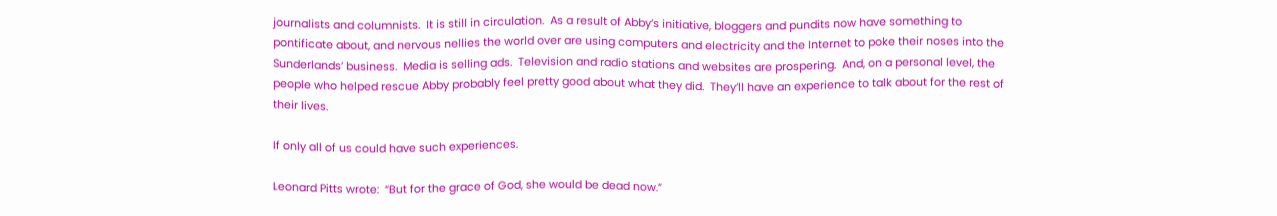journalists and columnists.  It is still in circulation.  As a result of Abby’s initiative, bloggers and pundits now have something to pontificate about, and nervous nellies the world over are using computers and electricity and the Internet to poke their noses into the Sunderlands’ business.  Media is selling ads.  Television and radio stations and websites are prospering.  And, on a personal level, the people who helped rescue Abby probably feel pretty good about what they did.  They’ll have an experience to talk about for the rest of their lives.

If only all of us could have such experiences.

Leonard Pitts wrote:  “But for the grace of God, she would be dead now.”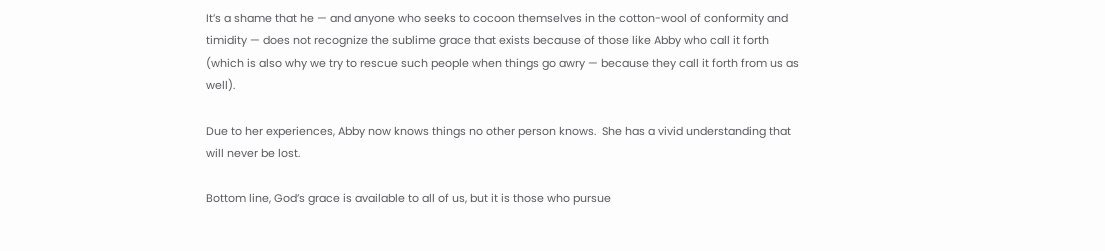It’s a shame that he — and anyone who seeks to cocoon themselves in the cotton-wool of conformity and timidity — does not recognize the sublime grace that exists because of those like Abby who call it forth (which is also why we try to rescue such people when things go awry — because they call it forth from us as well).

Due to her experiences, Abby now knows things no other person knows.  She has a vivid understanding that will never be lost.

Bottom line, God’s grace is available to all of us, but it is those who pursue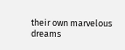their own marvelous dreams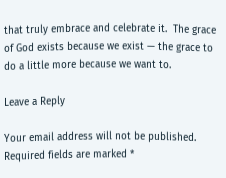that truly embrace and celebrate it.  The grace of God exists because we exist — the grace to do a little more because we want to.

Leave a Reply

Your email address will not be published. Required fields are marked *